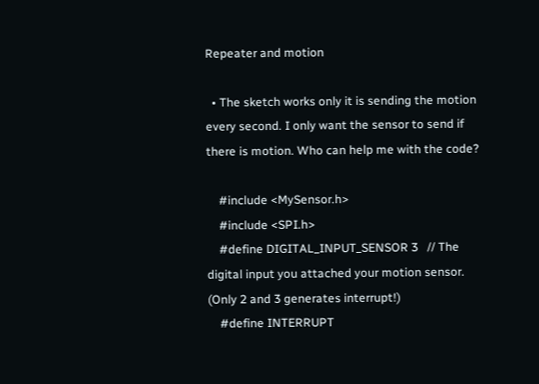Repeater and motion

  • The sketch works only it is sending the motion every second. I only want the sensor to send if there is motion. Who can help me with the code?

    #include <MySensor.h>
    #include <SPI.h>
    #define DIGITAL_INPUT_SENSOR 3   // The digital input you attached your motion sensor.  (Only 2 and 3 generates interrupt!)
    #define INTERRUPT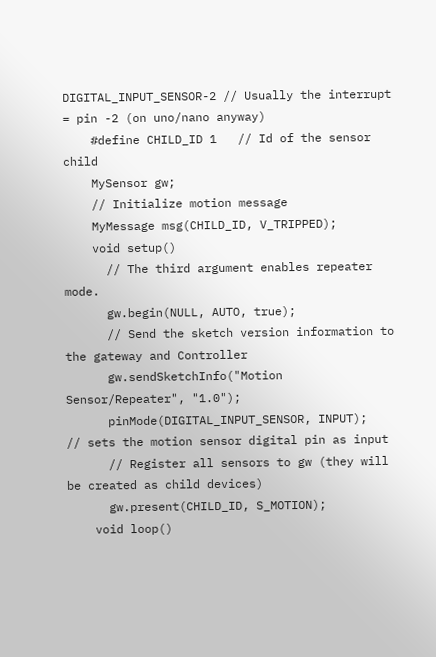DIGITAL_INPUT_SENSOR-2 // Usually the interrupt = pin -2 (on uno/nano anyway)
    #define CHILD_ID 1   // Id of the sensor child
    MySensor gw;
    // Initialize motion message
    MyMessage msg(CHILD_ID, V_TRIPPED);
    void setup()
      // The third argument enables repeater mode.
      gw.begin(NULL, AUTO, true);
      // Send the sketch version information to the gateway and Controller
      gw.sendSketchInfo("Motion Sensor/Repeater", "1.0");
      pinMode(DIGITAL_INPUT_SENSOR, INPUT);      // sets the motion sensor digital pin as input
      // Register all sensors to gw (they will be created as child devices)
      gw.present(CHILD_ID, S_MOTION);
    void loop()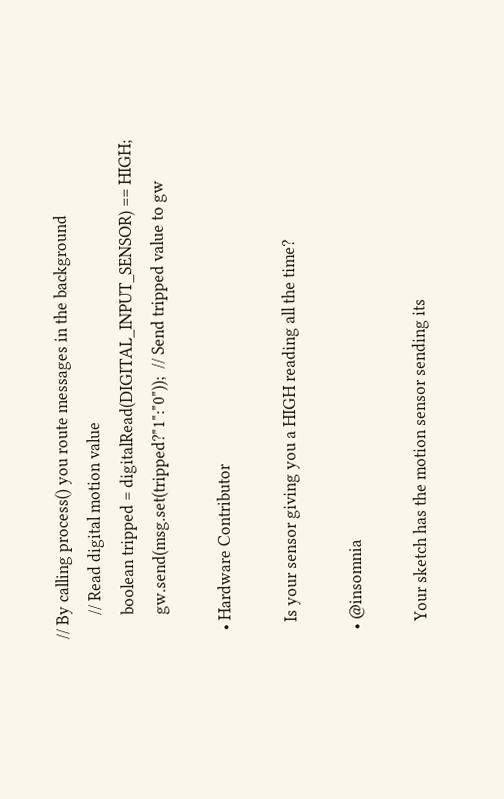// By calling process() you route messages in the background
      // Read digital motion value
      boolean tripped = digitalRead(DIGITAL_INPUT_SENSOR) == HIGH;
      gw.send(msg.set(tripped?"1":"0"));  // Send tripped value to gw

  • Hardware Contributor

    Is your sensor giving you a HIGH reading all the time?

  • @insomnia

    Your sketch has the motion sensor sending its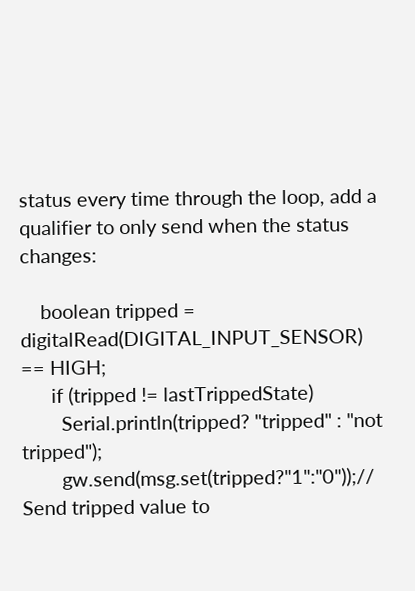status every time through the loop, add a qualifier to only send when the status changes:

    boolean tripped = digitalRead(DIGITAL_INPUT_SENSOR) == HIGH;
      if (tripped != lastTrippedState)
        Serial.println(tripped? "tripped" : "not tripped");
        gw.send(msg.set(tripped?"1":"0"));// Send tripped value to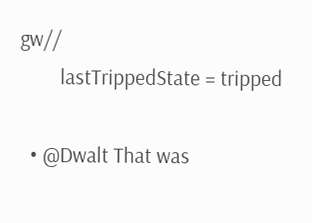gw//
        lastTrippedState = tripped

  • @Dwalt That was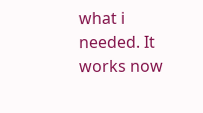what i needed. It works now